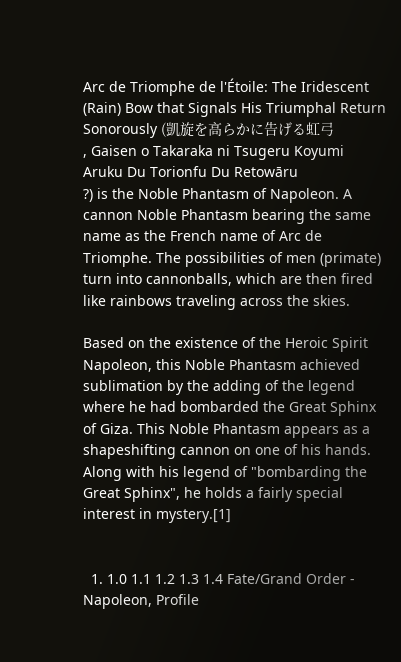Arc de Triomphe de l'Étoile: The Iridescent (Rain) Bow that Signals His Triumphal Return Sonorously (凱旋を高らかに告げる虹弓
, Gaisen o Takaraka ni Tsugeru Koyumi
Aruku Du Torionfu Du Retowāru
?) is the Noble Phantasm of Napoleon. A cannon Noble Phantasm bearing the same name as the French name of Arc de Triomphe. The possibilities of men (primate) turn into cannonballs, which are then fired like rainbows traveling across the skies.

Based on the existence of the Heroic Spirit Napoleon, this Noble Phantasm achieved sublimation by the adding of the legend where he had bombarded the Great Sphinx of Giza. This Noble Phantasm appears as a shapeshifting cannon on one of his hands. Along with his legend of "bombarding the Great Sphinx", he holds a fairly special interest in mystery.[1]


  1. 1.0 1.1 1.2 1.3 1.4 Fate/Grand Order - Napoleon, Profile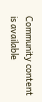Community content is available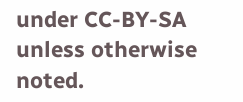under CC-BY-SA unless otherwise noted.